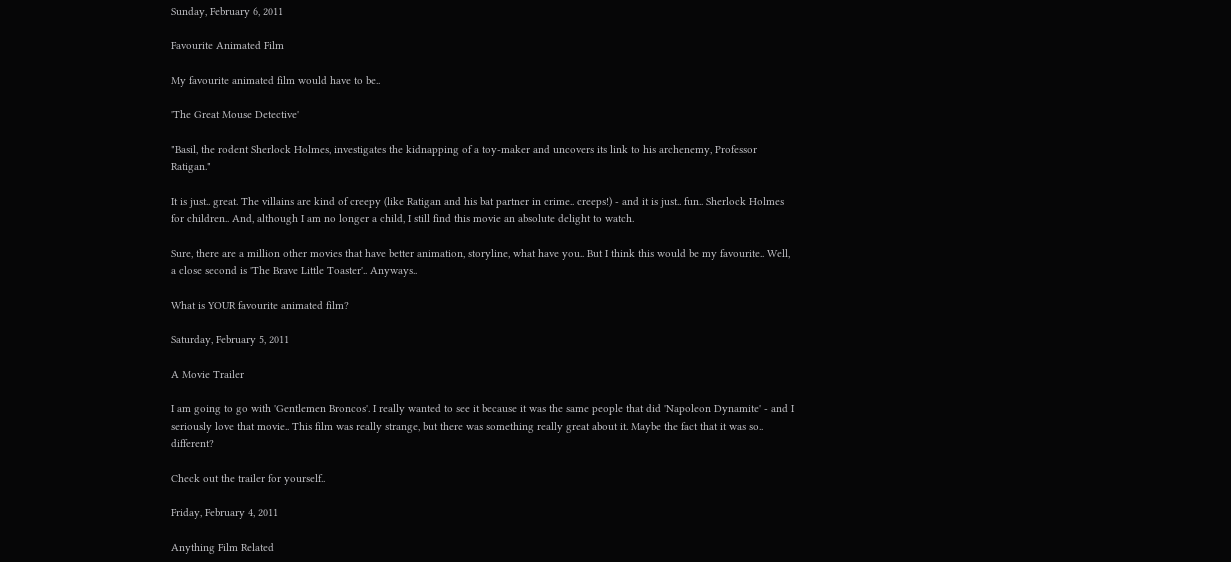Sunday, February 6, 2011

Favourite Animated Film

My favourite animated film would have to be..

'The Great Mouse Detective'

"Basil, the rodent Sherlock Holmes, investigates the kidnapping of a toy-maker and uncovers its link to his archenemy, Professor Ratigan."

It is just.. great. The villains are kind of creepy (like Ratigan and his bat partner in crime.. creeps!) - and it is just.. fun.. Sherlock Holmes for children.. And, although I am no longer a child, I still find this movie an absolute delight to watch.

Sure, there are a million other movies that have better animation, storyline, what have you.. But I think this would be my favourite.. Well, a close second is 'The Brave Little Toaster'.. Anyways..

What is YOUR favourite animated film?

Saturday, February 5, 2011

A Movie Trailer

I am going to go with 'Gentlemen Broncos'. I really wanted to see it because it was the same people that did 'Napoleon Dynamite' - and I seriously love that movie.. This film was really strange, but there was something really great about it. Maybe the fact that it was so.. different?

Check out the trailer for yourself..

Friday, February 4, 2011

Anything Film Related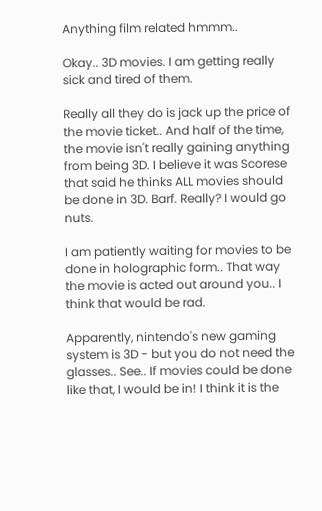Anything film related hmmm..

Okay.. 3D movies. I am getting really sick and tired of them.

Really all they do is jack up the price of the movie ticket.. And half of the time, the movie isn't really gaining anything from being 3D. I believe it was Scorese that said he thinks ALL movies should be done in 3D. Barf. Really? I would go nuts.

I am patiently waiting for movies to be done in holographic form.. That way the movie is acted out around you.. I think that would be rad.

Apparently, nintendo's new gaming system is 3D - but you do not need the glasses.. See.. If movies could be done like that, I would be in! I think it is the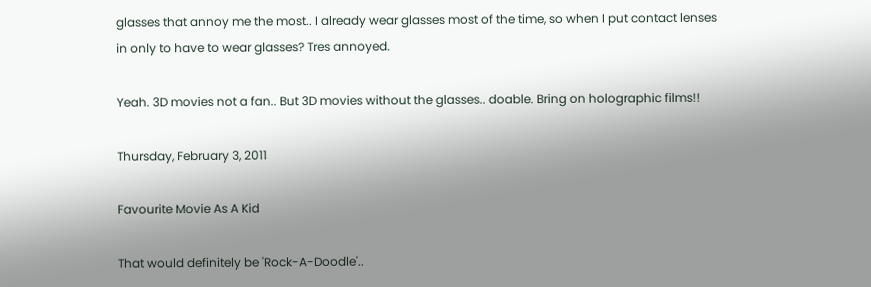glasses that annoy me the most.. I already wear glasses most of the time, so when I put contact lenses in only to have to wear glasses? Tres annoyed.

Yeah. 3D movies not a fan.. But 3D movies without the glasses.. doable. Bring on holographic films!!

Thursday, February 3, 2011

Favourite Movie As A Kid

That would definitely be 'Rock-A-Doodle'..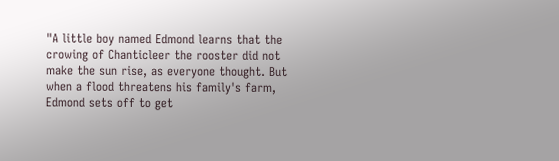"A little boy named Edmond learns that the crowing of Chanticleer the rooster did not make the sun rise, as everyone thought. But when a flood threatens his family's farm, Edmond sets off to get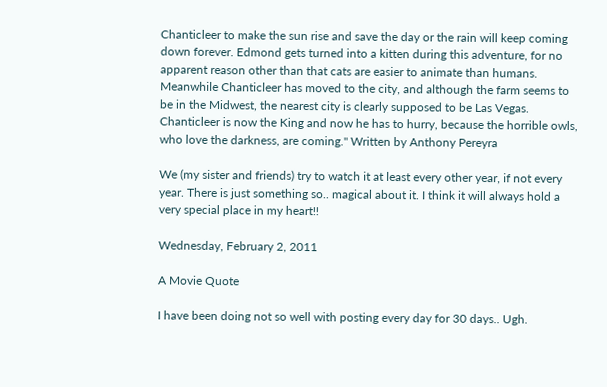Chanticleer to make the sun rise and save the day or the rain will keep coming down forever. Edmond gets turned into a kitten during this adventure, for no apparent reason other than that cats are easier to animate than humans. Meanwhile Chanticleer has moved to the city, and although the farm seems to be in the Midwest, the nearest city is clearly supposed to be Las Vegas. Chanticleer is now the King and now he has to hurry, because the horrible owls, who love the darkness, are coming." Written by Anthony Pereyra

We (my sister and friends) try to watch it at least every other year, if not every year. There is just something so.. magical about it. I think it will always hold a very special place in my heart!!

Wednesday, February 2, 2011

A Movie Quote

I have been doing not so well with posting every day for 30 days.. Ugh.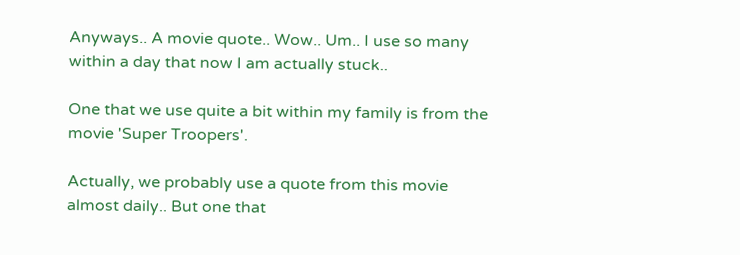Anyways.. A movie quote.. Wow.. Um.. I use so many within a day that now I am actually stuck..

One that we use quite a bit within my family is from the movie 'Super Troopers'.

Actually, we probably use a quote from this movie almost daily.. But one that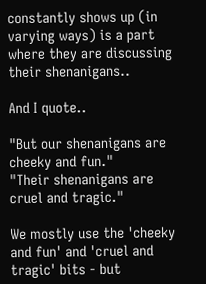constantly shows up (in varying ways) is a part where they are discussing their shenanigans..

And I quote..

"But our shenanigans are cheeky and fun."
"Their shenanigans are cruel and tragic."

We mostly use the 'cheeky and fun' and 'cruel and tragic' bits - but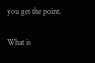you get the point.

What is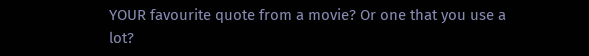YOUR favourite quote from a movie? Or one that you use a lot?